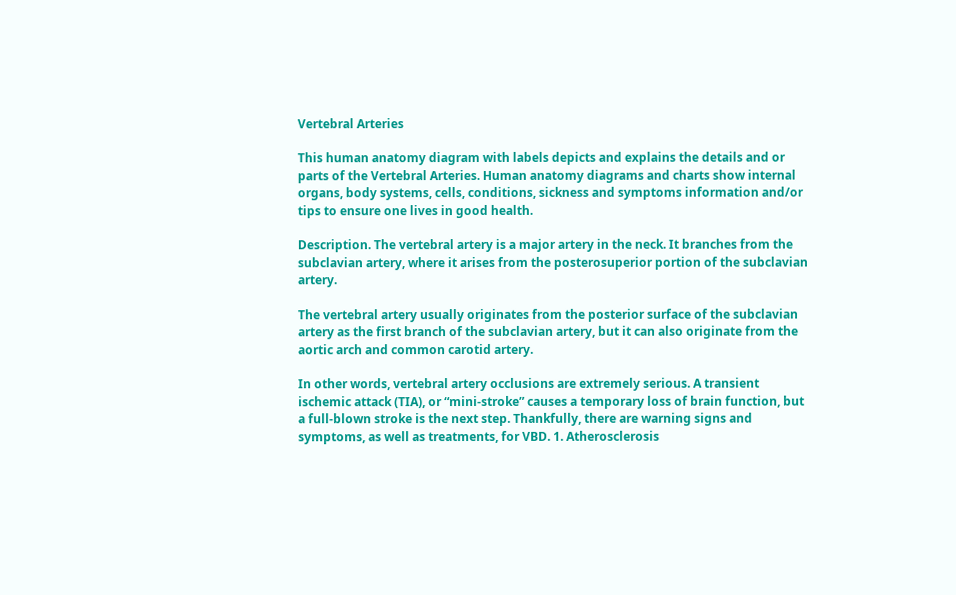Vertebral Arteries

This human anatomy diagram with labels depicts and explains the details and or parts of the Vertebral Arteries. Human anatomy diagrams and charts show internal organs, body systems, cells, conditions, sickness and symptoms information and/or tips to ensure one lives in good health.

Description. The vertebral artery is a major artery in the neck. It branches from the subclavian artery, where it arises from the posterosuperior portion of the subclavian artery.

The vertebral artery usually originates from the posterior surface of the subclavian artery as the first branch of the subclavian artery, but it can also originate from the aortic arch and common carotid artery.

In other words, vertebral artery occlusions are extremely serious. A transient ischemic attack (TIA), or “mini-stroke” causes a temporary loss of brain function, but a full-blown stroke is the next step. Thankfully, there are warning signs and symptoms, as well as treatments, for VBD. 1. Atherosclerosis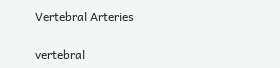Vertebral Arteries

vertebral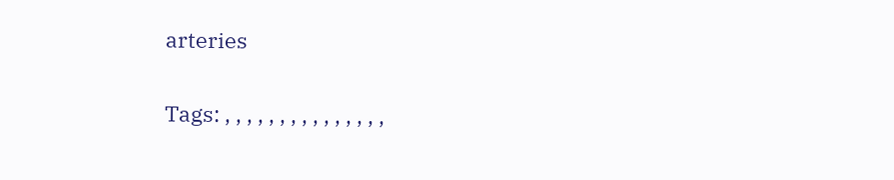arteries

Tags: , , , , , , , , , , , , , , ,